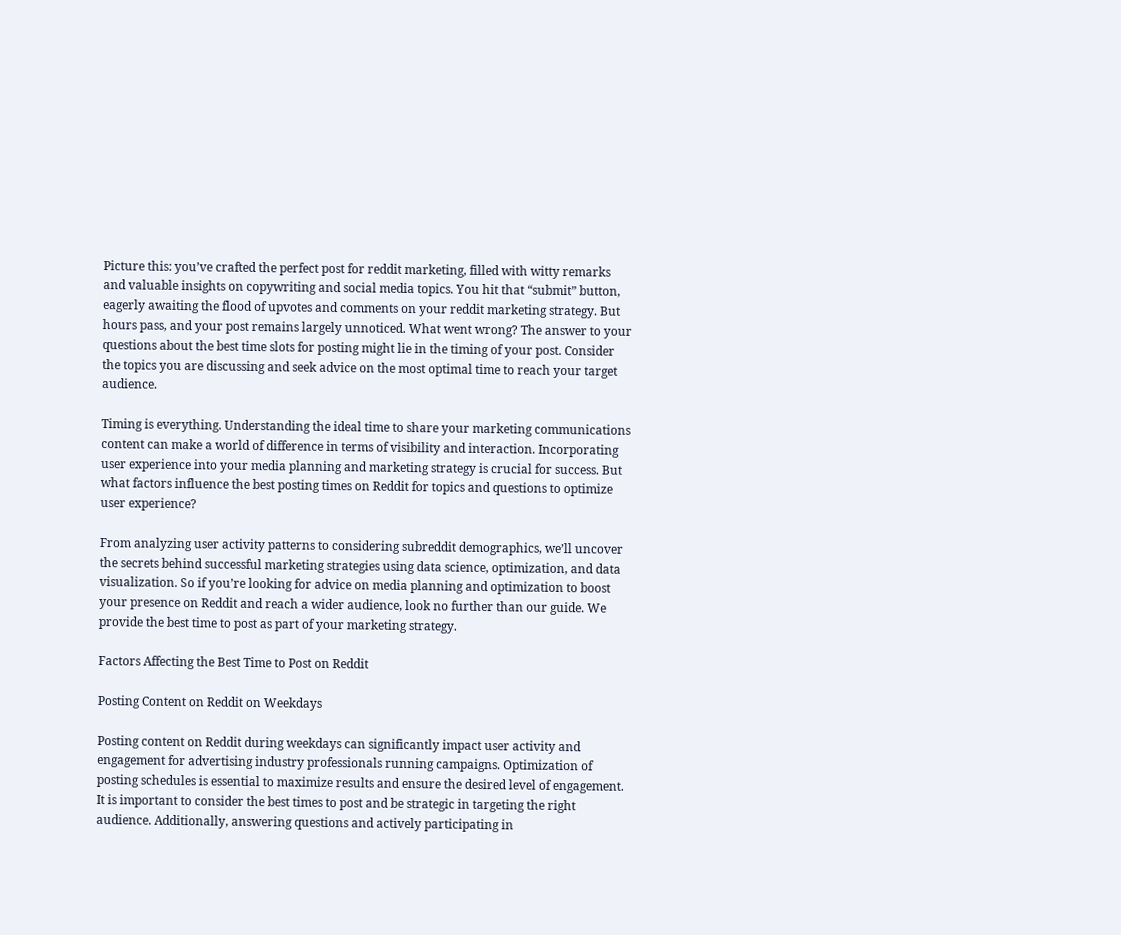Picture this: you’ve crafted the perfect post for reddit marketing, filled with witty remarks and valuable insights on copywriting and social media topics. You hit that “submit” button, eagerly awaiting the flood of upvotes and comments on your reddit marketing strategy. But hours pass, and your post remains largely unnoticed. What went wrong? The answer to your questions about the best time slots for posting might lie in the timing of your post. Consider the topics you are discussing and seek advice on the most optimal time to reach your target audience.

Timing is everything. Understanding the ideal time to share your marketing communications content can make a world of difference in terms of visibility and interaction. Incorporating user experience into your media planning and marketing strategy is crucial for success. But what factors influence the best posting times on Reddit for topics and questions to optimize user experience?

From analyzing user activity patterns to considering subreddit demographics, we’ll uncover the secrets behind successful marketing strategies using data science, optimization, and data visualization. So if you’re looking for advice on media planning and optimization to boost your presence on Reddit and reach a wider audience, look no further than our guide. We provide the best time to post as part of your marketing strategy.

Factors Affecting the Best Time to Post on Reddit

Posting Content on Reddit on Weekdays

Posting content on Reddit during weekdays can significantly impact user activity and engagement for advertising industry professionals running campaigns. Optimization of posting schedules is essential to maximize results and ensure the desired level of engagement. It is important to consider the best times to post and be strategic in targeting the right audience. Additionally, answering questions and actively participating in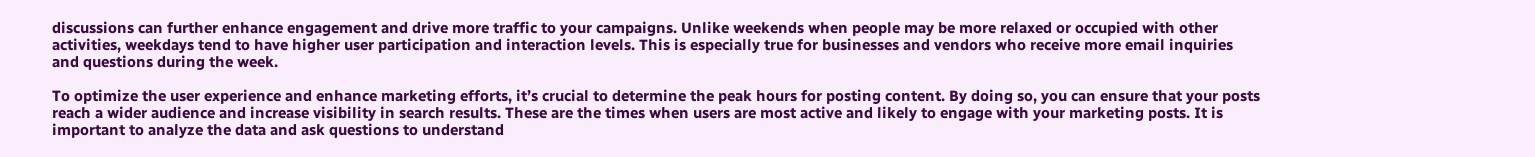discussions can further enhance engagement and drive more traffic to your campaigns. Unlike weekends when people may be more relaxed or occupied with other activities, weekdays tend to have higher user participation and interaction levels. This is especially true for businesses and vendors who receive more email inquiries and questions during the week.

To optimize the user experience and enhance marketing efforts, it’s crucial to determine the peak hours for posting content. By doing so, you can ensure that your posts reach a wider audience and increase visibility in search results. These are the times when users are most active and likely to engage with your marketing posts. It is important to analyze the data and ask questions to understand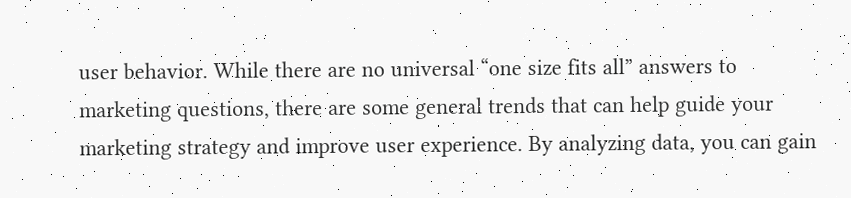user behavior. While there are no universal “one size fits all” answers to marketing questions, there are some general trends that can help guide your marketing strategy and improve user experience. By analyzing data, you can gain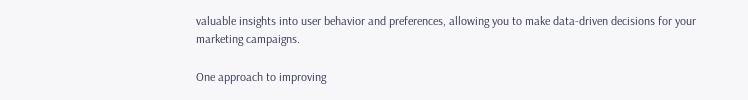valuable insights into user behavior and preferences, allowing you to make data-driven decisions for your marketing campaigns.

One approach to improving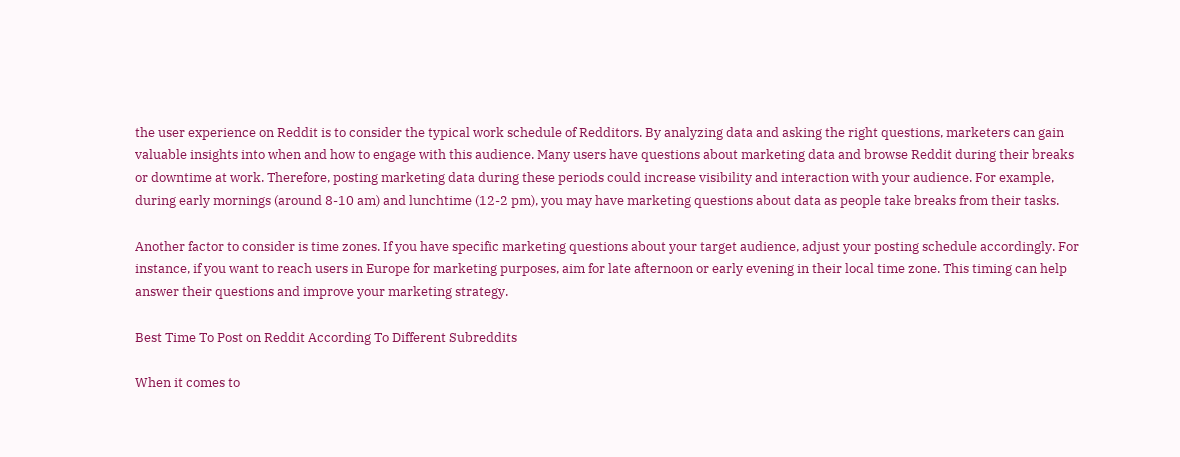the user experience on Reddit is to consider the typical work schedule of Redditors. By analyzing data and asking the right questions, marketers can gain valuable insights into when and how to engage with this audience. Many users have questions about marketing data and browse Reddit during their breaks or downtime at work. Therefore, posting marketing data during these periods could increase visibility and interaction with your audience. For example, during early mornings (around 8-10 am) and lunchtime (12-2 pm), you may have marketing questions about data as people take breaks from their tasks.

Another factor to consider is time zones. If you have specific marketing questions about your target audience, adjust your posting schedule accordingly. For instance, if you want to reach users in Europe for marketing purposes, aim for late afternoon or early evening in their local time zone. This timing can help answer their questions and improve your marketing strategy.

Best Time To Post on Reddit According To Different Subreddits

When it comes to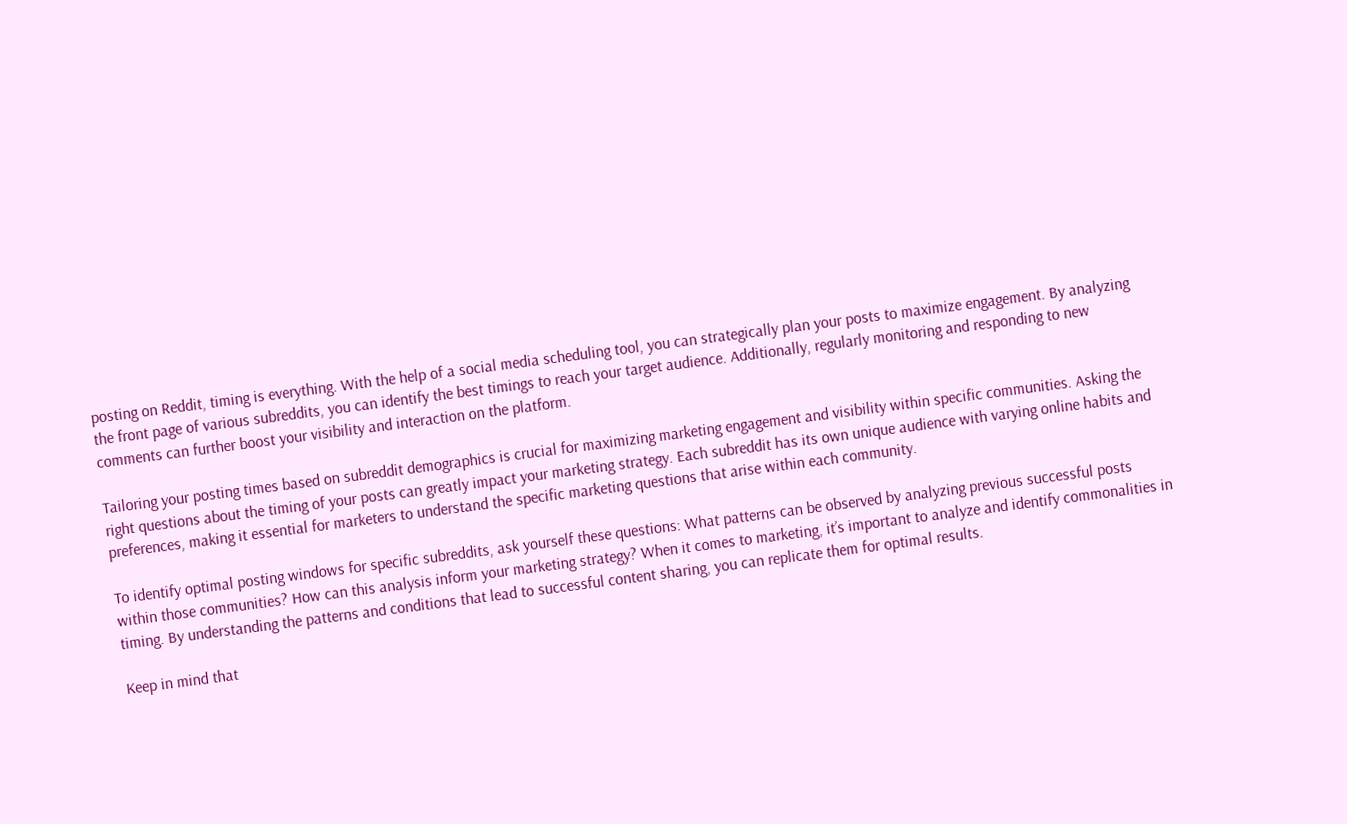posting on Reddit, timing is everything. With the help of a social media scheduling tool, you can strategically plan your posts to maximize engagement. By analyzing the front page of various subreddits, you can identify the best timings to reach your target audience. Additionally, regularly monitoring and responding to new comments can further boost your visibility and interaction on the platform.

Tailoring your posting times based on subreddit demographics is crucial for maximizing marketing engagement and visibility within specific communities. Asking the right questions about the timing of your posts can greatly impact your marketing strategy. Each subreddit has its own unique audience with varying online habits and preferences, making it essential for marketers to understand the specific marketing questions that arise within each community.

To identify optimal posting windows for specific subreddits, ask yourself these questions: What patterns can be observed by analyzing previous successful posts within those communities? How can this analysis inform your marketing strategy? When it comes to marketing, it’s important to analyze and identify commonalities in timing. By understanding the patterns and conditions that lead to successful content sharing, you can replicate them for optimal results.

Keep in mind that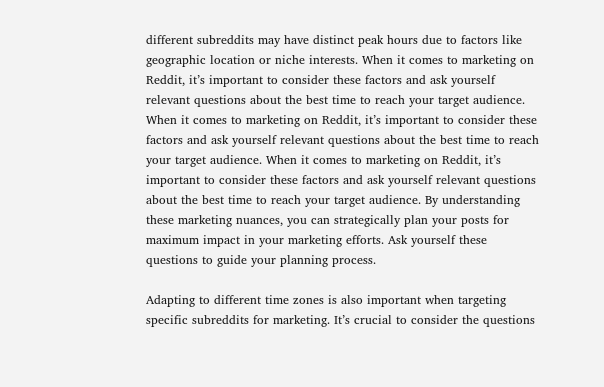different subreddits may have distinct peak hours due to factors like geographic location or niche interests. When it comes to marketing on Reddit, it’s important to consider these factors and ask yourself relevant questions about the best time to reach your target audience. When it comes to marketing on Reddit, it’s important to consider these factors and ask yourself relevant questions about the best time to reach your target audience. When it comes to marketing on Reddit, it’s important to consider these factors and ask yourself relevant questions about the best time to reach your target audience. By understanding these marketing nuances, you can strategically plan your posts for maximum impact in your marketing efforts. Ask yourself these questions to guide your planning process.

Adapting to different time zones is also important when targeting specific subreddits for marketing. It’s crucial to consider the questions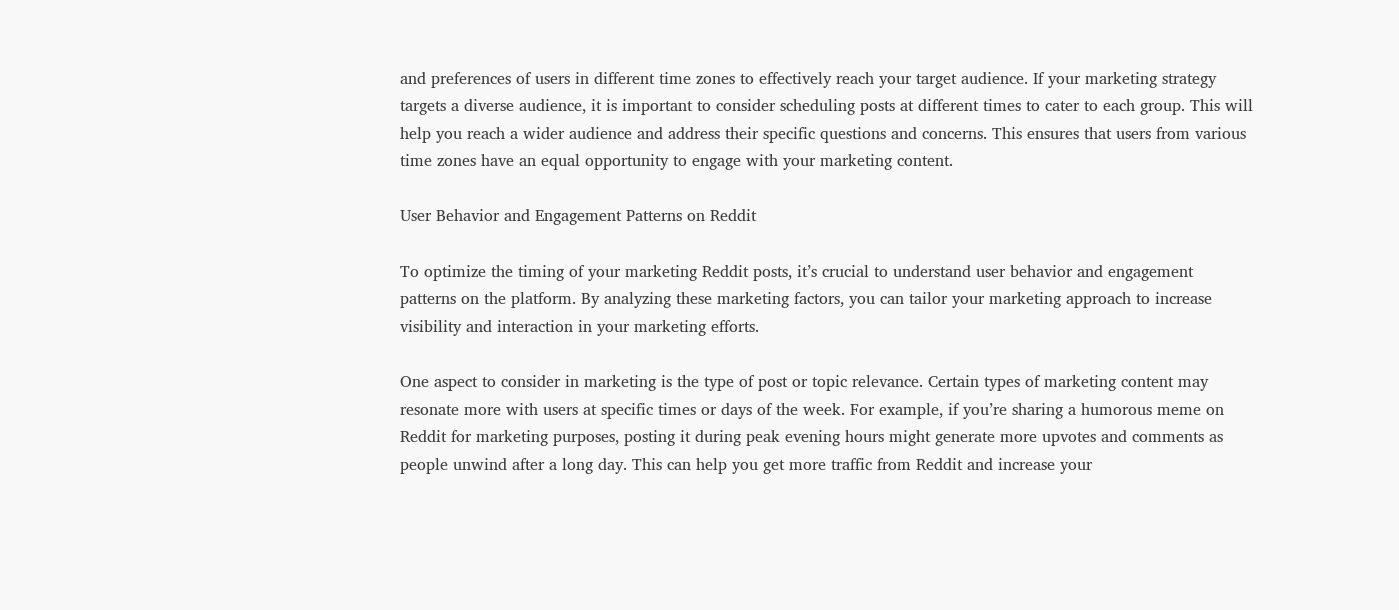and preferences of users in different time zones to effectively reach your target audience. If your marketing strategy targets a diverse audience, it is important to consider scheduling posts at different times to cater to each group. This will help you reach a wider audience and address their specific questions and concerns. This ensures that users from various time zones have an equal opportunity to engage with your marketing content.

User Behavior and Engagement Patterns on Reddit

To optimize the timing of your marketing Reddit posts, it’s crucial to understand user behavior and engagement patterns on the platform. By analyzing these marketing factors, you can tailor your marketing approach to increase visibility and interaction in your marketing efforts.

One aspect to consider in marketing is the type of post or topic relevance. Certain types of marketing content may resonate more with users at specific times or days of the week. For example, if you’re sharing a humorous meme on Reddit for marketing purposes, posting it during peak evening hours might generate more upvotes and comments as people unwind after a long day. This can help you get more traffic from Reddit and increase your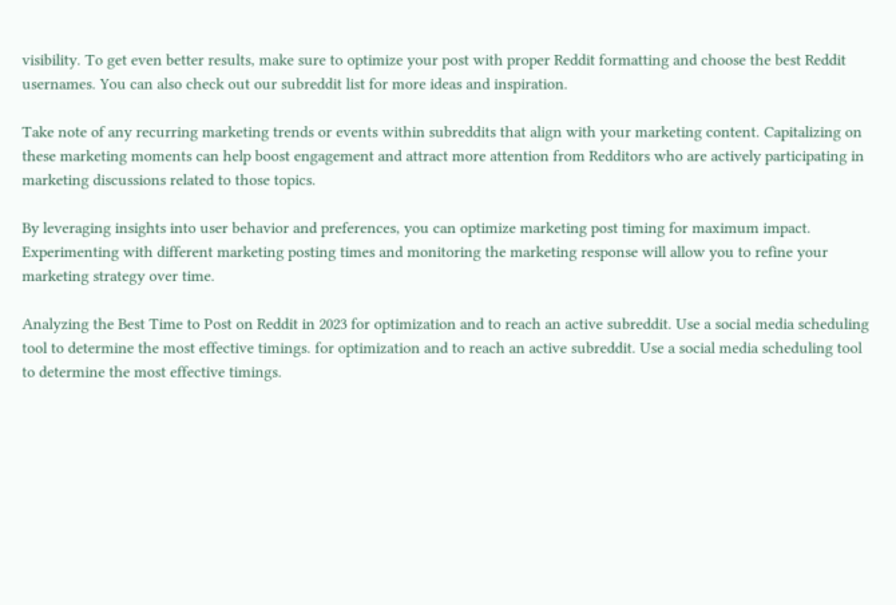visibility. To get even better results, make sure to optimize your post with proper Reddit formatting and choose the best Reddit usernames. You can also check out our subreddit list for more ideas and inspiration.

Take note of any recurring marketing trends or events within subreddits that align with your marketing content. Capitalizing on these marketing moments can help boost engagement and attract more attention from Redditors who are actively participating in marketing discussions related to those topics.

By leveraging insights into user behavior and preferences, you can optimize marketing post timing for maximum impact. Experimenting with different marketing posting times and monitoring the marketing response will allow you to refine your marketing strategy over time.

Analyzing the Best Time to Post on Reddit in 2023 for optimization and to reach an active subreddit. Use a social media scheduling tool to determine the most effective timings. for optimization and to reach an active subreddit. Use a social media scheduling tool to determine the most effective timings.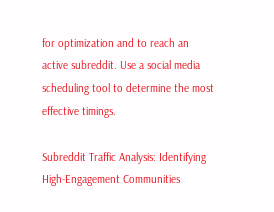for optimization and to reach an active subreddit. Use a social media scheduling tool to determine the most effective timings.

Subreddit Traffic Analysis: Identifying High-Engagement Communities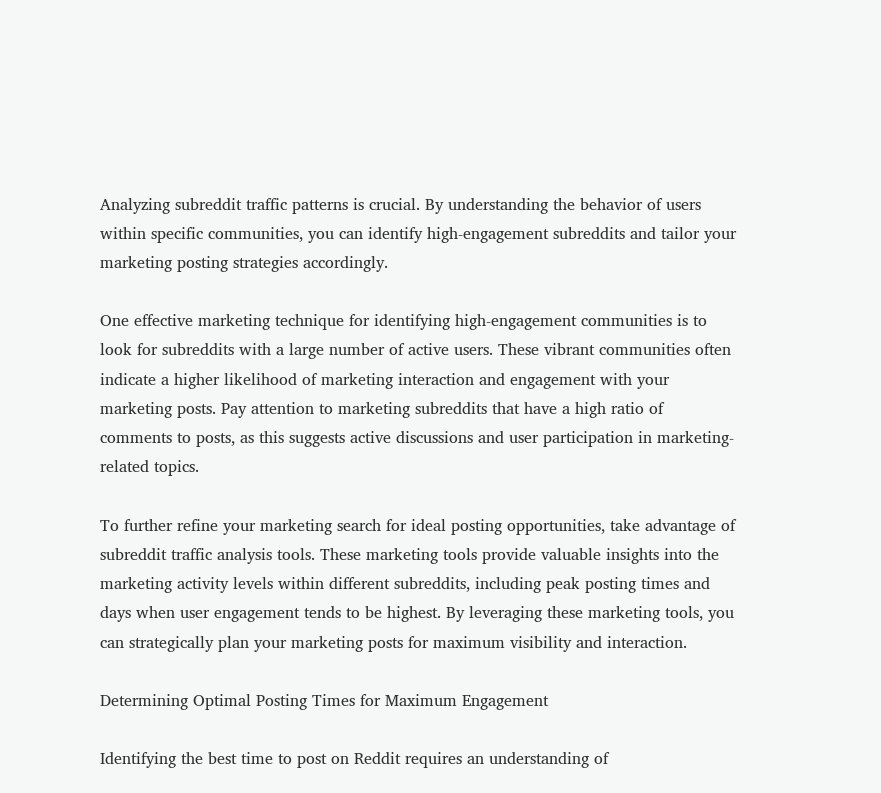Analyzing subreddit traffic patterns is crucial. By understanding the behavior of users within specific communities, you can identify high-engagement subreddits and tailor your marketing posting strategies accordingly.

One effective marketing technique for identifying high-engagement communities is to look for subreddits with a large number of active users. These vibrant communities often indicate a higher likelihood of marketing interaction and engagement with your marketing posts. Pay attention to marketing subreddits that have a high ratio of comments to posts, as this suggests active discussions and user participation in marketing-related topics.

To further refine your marketing search for ideal posting opportunities, take advantage of subreddit traffic analysis tools. These marketing tools provide valuable insights into the marketing activity levels within different subreddits, including peak posting times and days when user engagement tends to be highest. By leveraging these marketing tools, you can strategically plan your marketing posts for maximum visibility and interaction.

Determining Optimal Posting Times for Maximum Engagement

Identifying the best time to post on Reddit requires an understanding of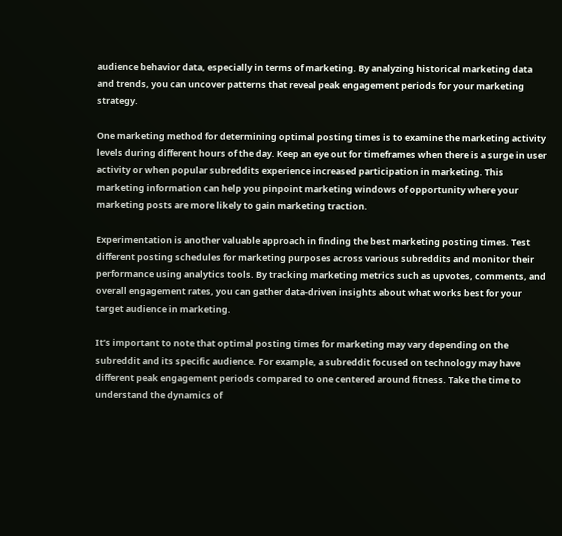audience behavior data, especially in terms of marketing. By analyzing historical marketing data and trends, you can uncover patterns that reveal peak engagement periods for your marketing strategy.

One marketing method for determining optimal posting times is to examine the marketing activity levels during different hours of the day. Keep an eye out for timeframes when there is a surge in user activity or when popular subreddits experience increased participation in marketing. This marketing information can help you pinpoint marketing windows of opportunity where your marketing posts are more likely to gain marketing traction.

Experimentation is another valuable approach in finding the best marketing posting times. Test different posting schedules for marketing purposes across various subreddits and monitor their performance using analytics tools. By tracking marketing metrics such as upvotes, comments, and overall engagement rates, you can gather data-driven insights about what works best for your target audience in marketing.

It’s important to note that optimal posting times for marketing may vary depending on the subreddit and its specific audience. For example, a subreddit focused on technology may have different peak engagement periods compared to one centered around fitness. Take the time to understand the dynamics of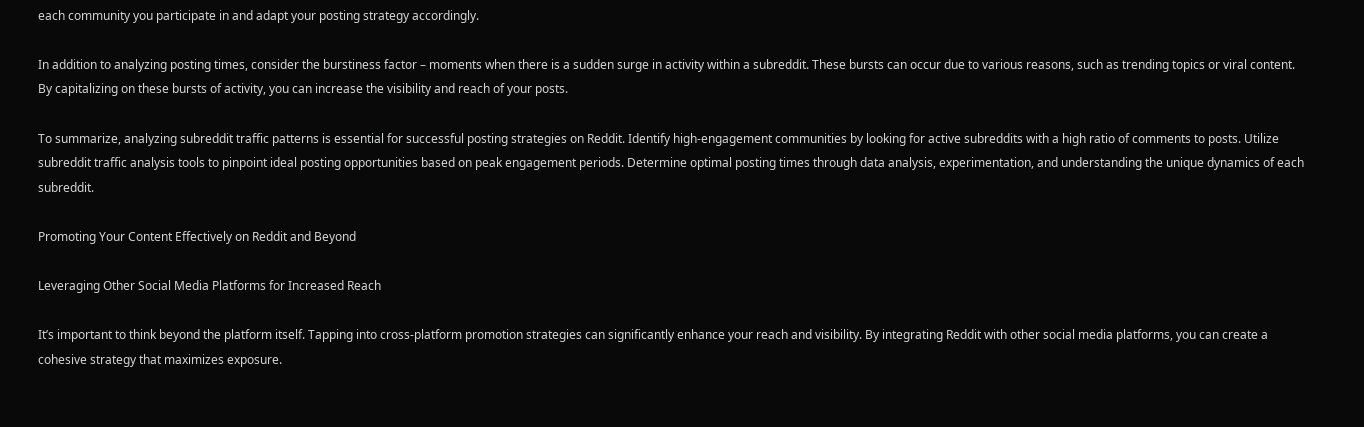each community you participate in and adapt your posting strategy accordingly.

In addition to analyzing posting times, consider the burstiness factor – moments when there is a sudden surge in activity within a subreddit. These bursts can occur due to various reasons, such as trending topics or viral content. By capitalizing on these bursts of activity, you can increase the visibility and reach of your posts.

To summarize, analyzing subreddit traffic patterns is essential for successful posting strategies on Reddit. Identify high-engagement communities by looking for active subreddits with a high ratio of comments to posts. Utilize subreddit traffic analysis tools to pinpoint ideal posting opportunities based on peak engagement periods. Determine optimal posting times through data analysis, experimentation, and understanding the unique dynamics of each subreddit.

Promoting Your Content Effectively on Reddit and Beyond

Leveraging Other Social Media Platforms for Increased Reach

It’s important to think beyond the platform itself. Tapping into cross-platform promotion strategies can significantly enhance your reach and visibility. By integrating Reddit with other social media platforms, you can create a cohesive strategy that maximizes exposure.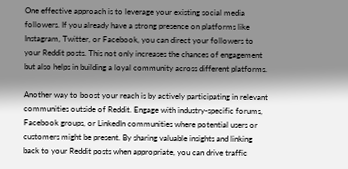One effective approach is to leverage your existing social media followers. If you already have a strong presence on platforms like Instagram, Twitter, or Facebook, you can direct your followers to your Reddit posts. This not only increases the chances of engagement but also helps in building a loyal community across different platforms.

Another way to boost your reach is by actively participating in relevant communities outside of Reddit. Engage with industry-specific forums, Facebook groups, or LinkedIn communities where potential users or customers might be present. By sharing valuable insights and linking back to your Reddit posts when appropriate, you can drive traffic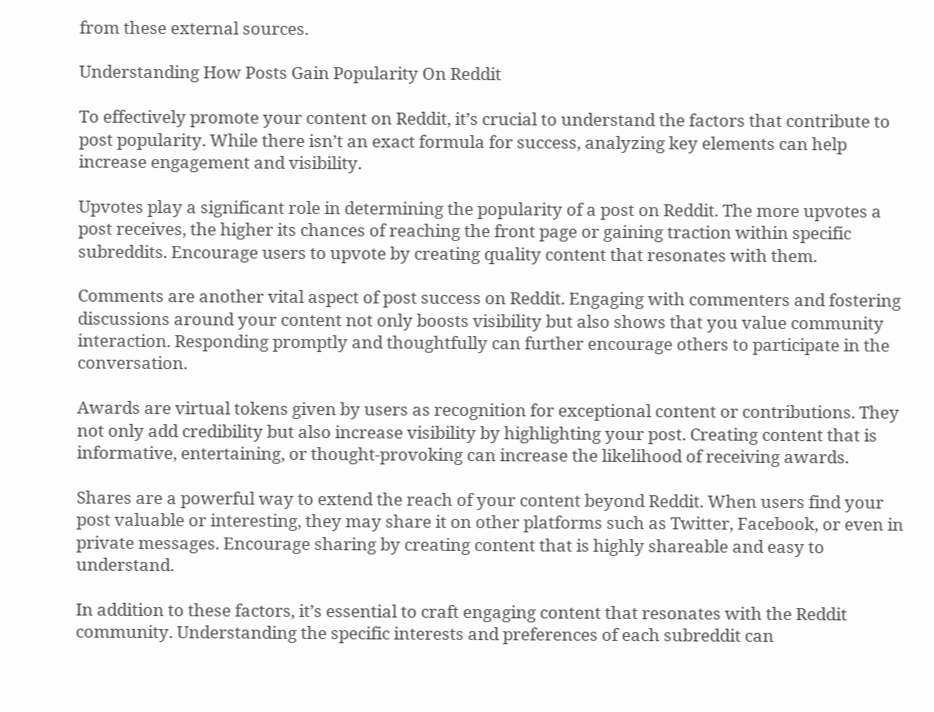from these external sources.

Understanding How Posts Gain Popularity On Reddit

To effectively promote your content on Reddit, it’s crucial to understand the factors that contribute to post popularity. While there isn’t an exact formula for success, analyzing key elements can help increase engagement and visibility.

Upvotes play a significant role in determining the popularity of a post on Reddit. The more upvotes a post receives, the higher its chances of reaching the front page or gaining traction within specific subreddits. Encourage users to upvote by creating quality content that resonates with them.

Comments are another vital aspect of post success on Reddit. Engaging with commenters and fostering discussions around your content not only boosts visibility but also shows that you value community interaction. Responding promptly and thoughtfully can further encourage others to participate in the conversation.

Awards are virtual tokens given by users as recognition for exceptional content or contributions. They not only add credibility but also increase visibility by highlighting your post. Creating content that is informative, entertaining, or thought-provoking can increase the likelihood of receiving awards.

Shares are a powerful way to extend the reach of your content beyond Reddit. When users find your post valuable or interesting, they may share it on other platforms such as Twitter, Facebook, or even in private messages. Encourage sharing by creating content that is highly shareable and easy to understand.

In addition to these factors, it’s essential to craft engaging content that resonates with the Reddit community. Understanding the specific interests and preferences of each subreddit can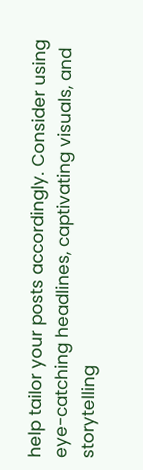help tailor your posts accordingly. Consider using eye-catching headlines, captivating visuals, and storytelling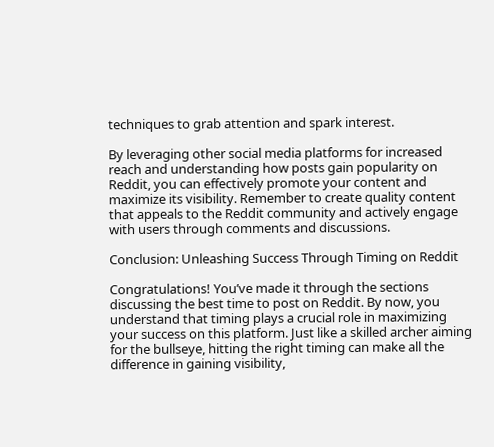techniques to grab attention and spark interest.

By leveraging other social media platforms for increased reach and understanding how posts gain popularity on Reddit, you can effectively promote your content and maximize its visibility. Remember to create quality content that appeals to the Reddit community and actively engage with users through comments and discussions.

Conclusion: Unleashing Success Through Timing on Reddit

Congratulations! You’ve made it through the sections discussing the best time to post on Reddit. By now, you understand that timing plays a crucial role in maximizing your success on this platform. Just like a skilled archer aiming for the bullseye, hitting the right timing can make all the difference in gaining visibility,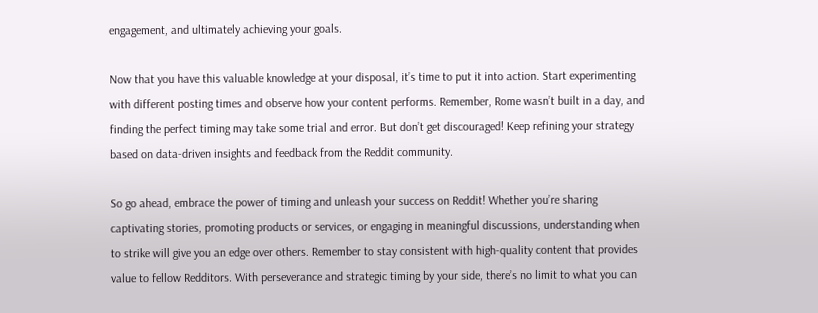engagement, and ultimately achieving your goals.

Now that you have this valuable knowledge at your disposal, it’s time to put it into action. Start experimenting with different posting times and observe how your content performs. Remember, Rome wasn’t built in a day, and finding the perfect timing may take some trial and error. But don’t get discouraged! Keep refining your strategy based on data-driven insights and feedback from the Reddit community.

So go ahead, embrace the power of timing and unleash your success on Reddit! Whether you’re sharing captivating stories, promoting products or services, or engaging in meaningful discussions, understanding when to strike will give you an edge over others. Remember to stay consistent with high-quality content that provides value to fellow Redditors. With perseverance and strategic timing by your side, there’s no limit to what you can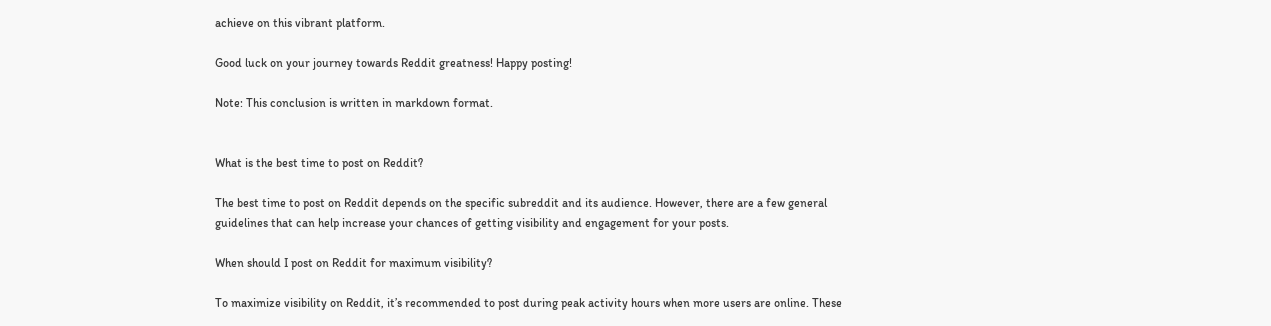achieve on this vibrant platform.

Good luck on your journey towards Reddit greatness! Happy posting!

Note: This conclusion is written in markdown format.


What is the best time to post on Reddit?

The best time to post on Reddit depends on the specific subreddit and its audience. However, there are a few general guidelines that can help increase your chances of getting visibility and engagement for your posts.

When should I post on Reddit for maximum visibility?

To maximize visibility on Reddit, it’s recommended to post during peak activity hours when more users are online. These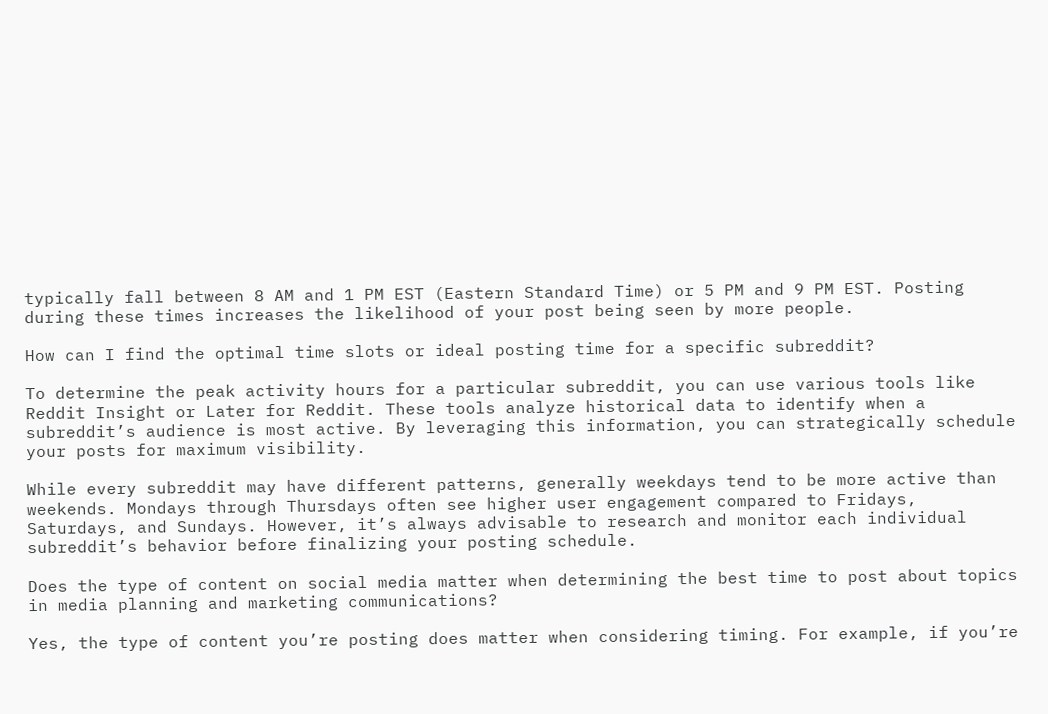typically fall between 8 AM and 1 PM EST (Eastern Standard Time) or 5 PM and 9 PM EST. Posting during these times increases the likelihood of your post being seen by more people.

How can I find the optimal time slots or ideal posting time for a specific subreddit?

To determine the peak activity hours for a particular subreddit, you can use various tools like Reddit Insight or Later for Reddit. These tools analyze historical data to identify when a subreddit’s audience is most active. By leveraging this information, you can strategically schedule your posts for maximum visibility.

While every subreddit may have different patterns, generally weekdays tend to be more active than weekends. Mondays through Thursdays often see higher user engagement compared to Fridays, Saturdays, and Sundays. However, it’s always advisable to research and monitor each individual subreddit’s behavior before finalizing your posting schedule.

Does the type of content on social media matter when determining the best time to post about topics in media planning and marketing communications?

Yes, the type of content you’re posting does matter when considering timing. For example, if you’re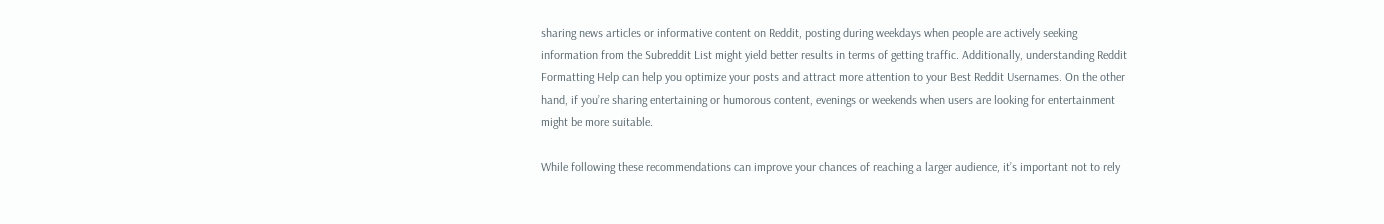sharing news articles or informative content on Reddit, posting during weekdays when people are actively seeking information from the Subreddit List might yield better results in terms of getting traffic. Additionally, understanding Reddit Formatting Help can help you optimize your posts and attract more attention to your Best Reddit Usernames. On the other hand, if you’re sharing entertaining or humorous content, evenings or weekends when users are looking for entertainment might be more suitable.

While following these recommendations can improve your chances of reaching a larger audience, it’s important not to rely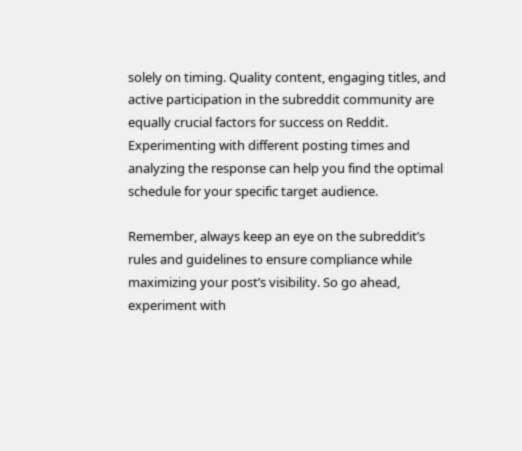solely on timing. Quality content, engaging titles, and active participation in the subreddit community are equally crucial factors for success on Reddit. Experimenting with different posting times and analyzing the response can help you find the optimal schedule for your specific target audience.

Remember, always keep an eye on the subreddit’s rules and guidelines to ensure compliance while maximizing your post’s visibility. So go ahead, experiment with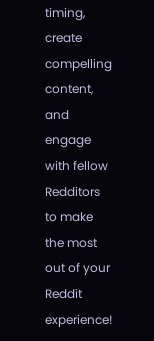timing, create compelling content, and engage with fellow Redditors to make the most out of your Reddit experience!